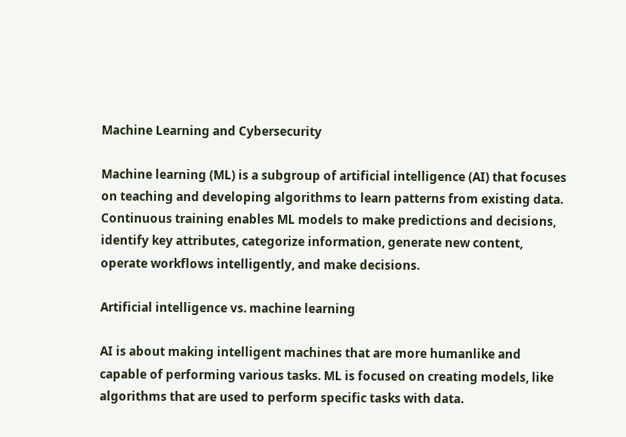Machine Learning and Cybersecurity

Machine learning (ML) is a subgroup of artificial intelligence (AI) that focuses on teaching and developing algorithms to learn patterns from existing data. Continuous training enables ML models to make predictions and decisions, identify key attributes, categorize information, generate new content, operate workflows intelligently, and make decisions.

Artificial intelligence vs. machine learning

AI is about making intelligent machines that are more humanlike and capable of performing various tasks. ML is focused on creating models, like algorithms that are used to perform specific tasks with data.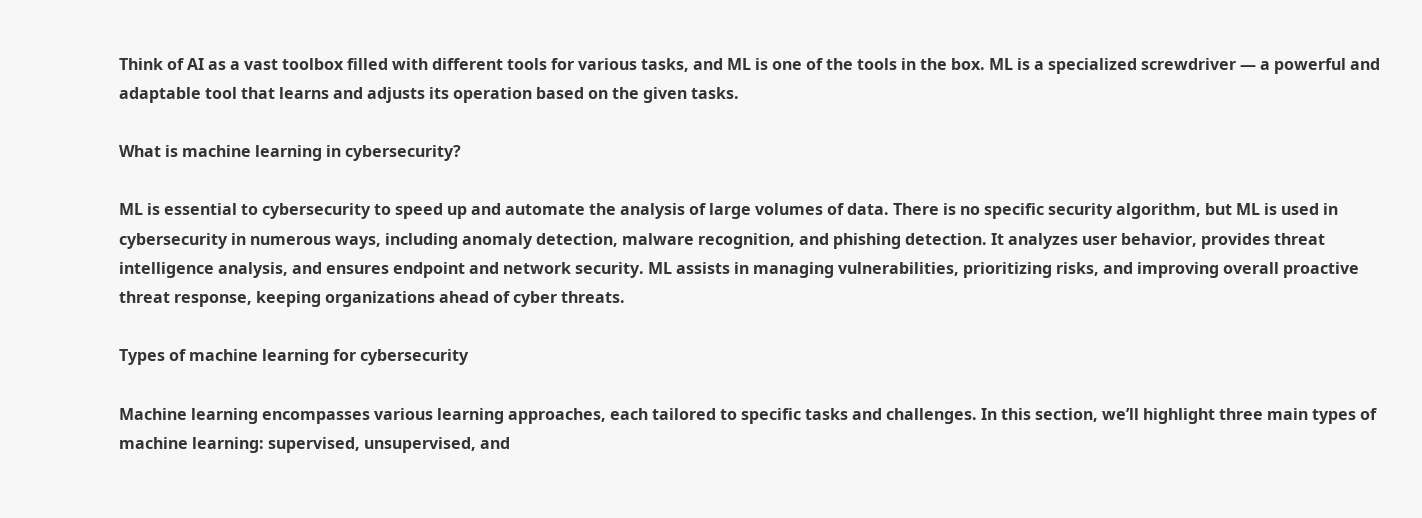Think of AI as a vast toolbox filled with different tools for various tasks, and ML is one of the tools in the box. ML is a specialized screwdriver — a powerful and adaptable tool that learns and adjusts its operation based on the given tasks.

What is machine learning in cybersecurity?

ML is essential to cybersecurity to speed up and automate the analysis of large volumes of data. There is no specific security algorithm, but ML is used in cybersecurity in numerous ways, including anomaly detection, malware recognition, and phishing detection. It analyzes user behavior, provides threat intelligence analysis, and ensures endpoint and network security. ML assists in managing vulnerabilities, prioritizing risks, and improving overall proactive threat response, keeping organizations ahead of cyber threats.

Types of machine learning for cybersecurity

Machine learning encompasses various learning approaches, each tailored to specific tasks and challenges. In this section, we’ll highlight three main types of machine learning: supervised, unsupervised, and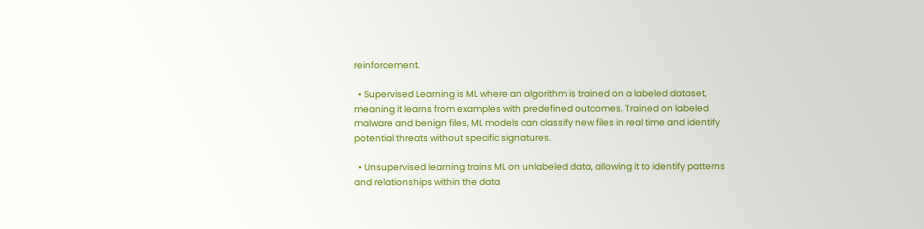reinforcement.

  • Supervised Learning is ML where an algorithm is trained on a labeled dataset, meaning it learns from examples with predefined outcomes. Trained on labeled malware and benign files, ML models can classify new files in real time and identify potential threats without specific signatures.

  • Unsupervised learning trains ML on unlabeled data, allowing it to identify patterns and relationships within the data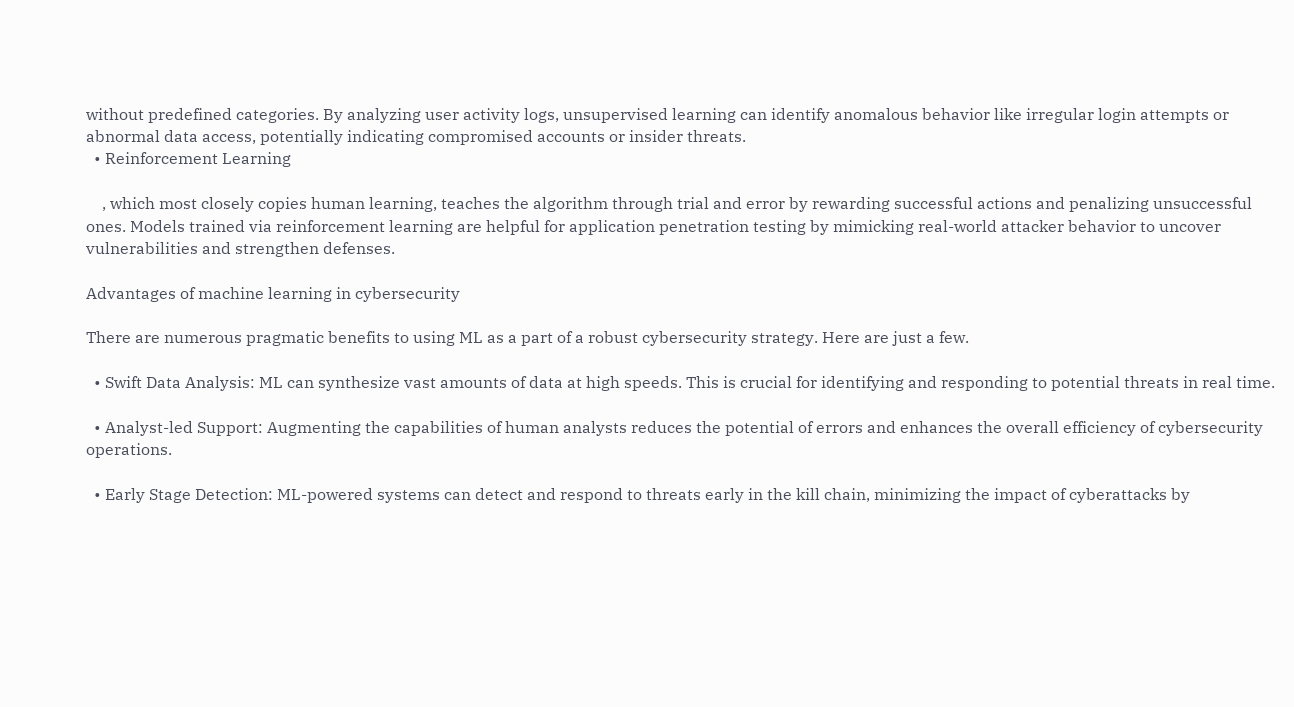without predefined categories. By analyzing user activity logs, unsupervised learning can identify anomalous behavior like irregular login attempts or abnormal data access, potentially indicating compromised accounts or insider threats.
  • Reinforcement Learning

    , which most closely copies human learning, teaches the algorithm through trial and error by rewarding successful actions and penalizing unsuccessful ones. Models trained via reinforcement learning are helpful for application penetration testing by mimicking real-world attacker behavior to uncover vulnerabilities and strengthen defenses.

Advantages of machine learning in cybersecurity

There are numerous pragmatic benefits to using ML as a part of a robust cybersecurity strategy. Here are just a few.

  • Swift Data Analysis: ML can synthesize vast amounts of data at high speeds. This is crucial for identifying and responding to potential threats in real time.

  • Analyst-led Support: Augmenting the capabilities of human analysts reduces the potential of errors and enhances the overall efficiency of cybersecurity operations.

  • Early Stage Detection: ML-powered systems can detect and respond to threats early in the kill chain, minimizing the impact of cyberattacks by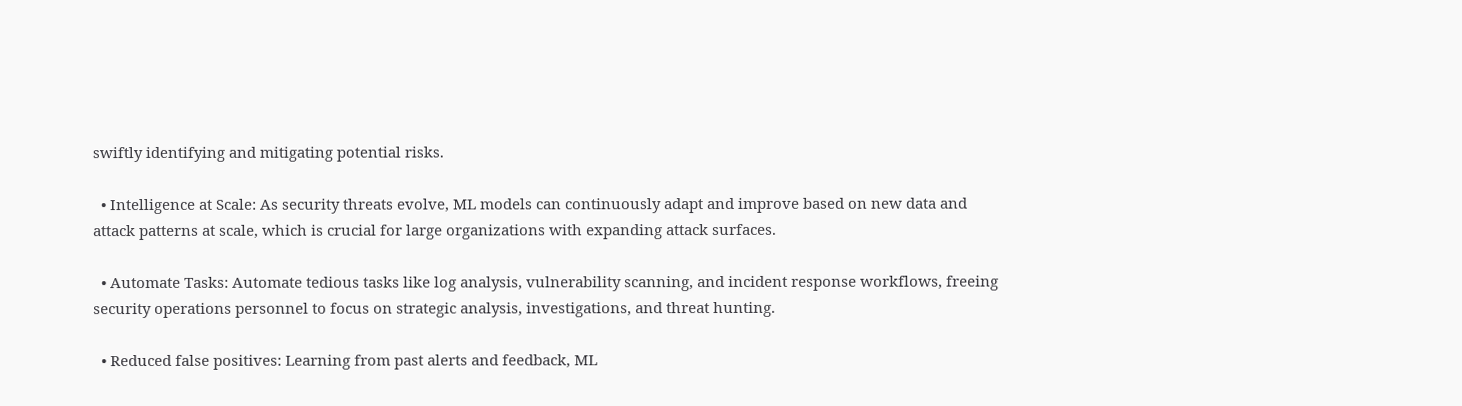swiftly identifying and mitigating potential risks.

  • Intelligence at Scale: As security threats evolve, ML models can continuously adapt and improve based on new data and attack patterns at scale, which is crucial for large organizations with expanding attack surfaces.

  • Automate Tasks: Automate tedious tasks like log analysis, vulnerability scanning, and incident response workflows, freeing security operations personnel to focus on strategic analysis, investigations, and threat hunting.

  • Reduced false positives: Learning from past alerts and feedback, ML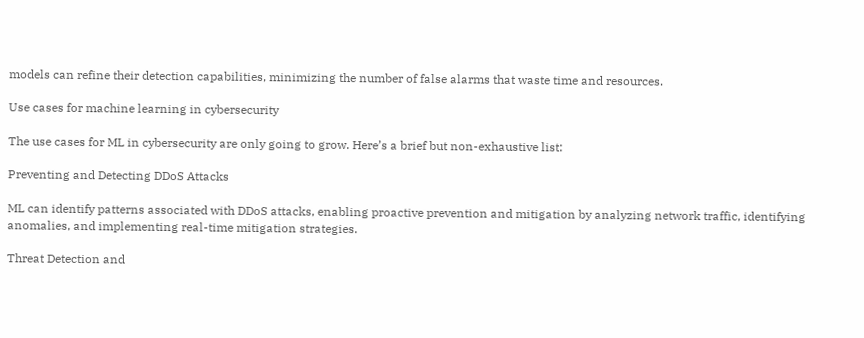models can refine their detection capabilities, minimizing the number of false alarms that waste time and resources.

Use cases for machine learning in cybersecurity

The use cases for ML in cybersecurity are only going to grow. Here’s a brief but non-exhaustive list:

Preventing and Detecting DDoS Attacks

ML can identify patterns associated with DDoS attacks, enabling proactive prevention and mitigation by analyzing network traffic, identifying anomalies, and implementing real-time mitigation strategies.

Threat Detection and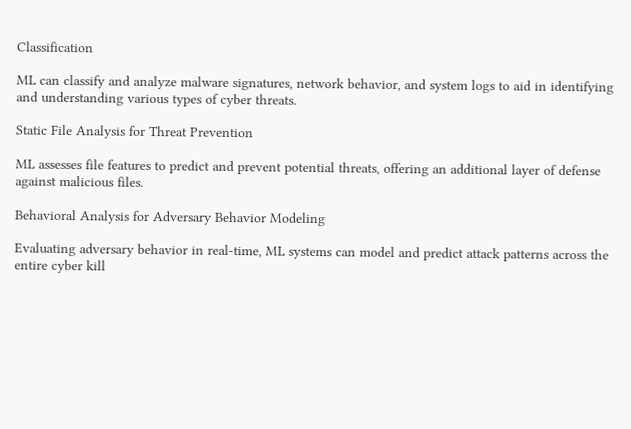Classification

ML can classify and analyze malware signatures, network behavior, and system logs to aid in identifying and understanding various types of cyber threats.

Static File Analysis for Threat Prevention

ML assesses file features to predict and prevent potential threats, offering an additional layer of defense against malicious files.

Behavioral Analysis for Adversary Behavior Modeling

Evaluating adversary behavior in real-time, ML systems can model and predict attack patterns across the entire cyber kill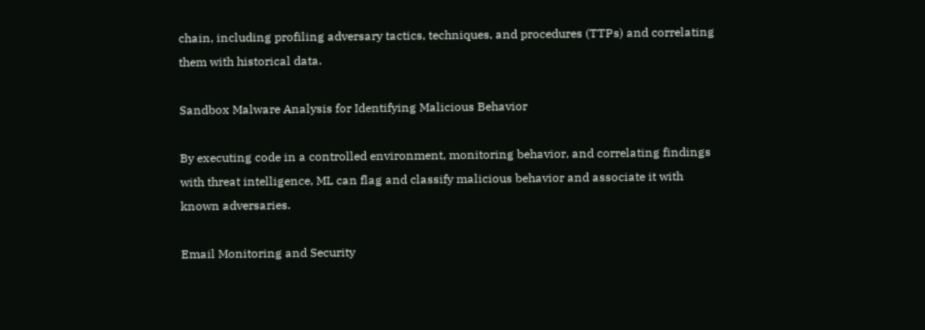chain, including profiling adversary tactics, techniques, and procedures (TTPs) and correlating them with historical data.

Sandbox Malware Analysis for Identifying Malicious Behavior

By executing code in a controlled environment, monitoring behavior, and correlating findings with threat intelligence, ML can flag and classify malicious behavior and associate it with known adversaries.

Email Monitoring and Security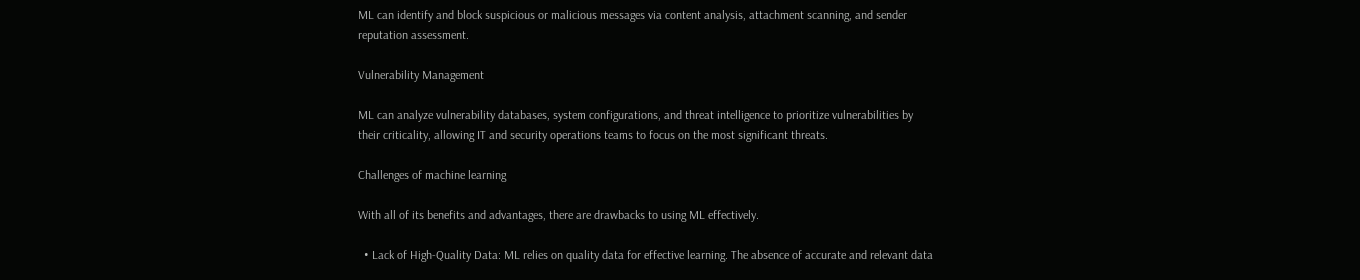ML can identify and block suspicious or malicious messages via content analysis, attachment scanning, and sender reputation assessment.

Vulnerability Management

ML can analyze vulnerability databases, system configurations, and threat intelligence to prioritize vulnerabilities by their criticality, allowing IT and security operations teams to focus on the most significant threats.

Challenges of machine learning

With all of its benefits and advantages, there are drawbacks to using ML effectively.

  • Lack of High-Quality Data: ML relies on quality data for effective learning. The absence of accurate and relevant data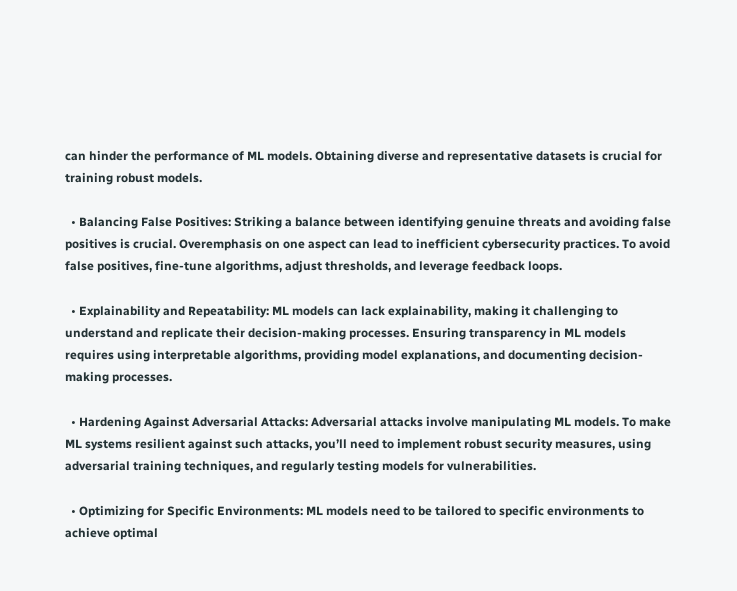can hinder the performance of ML models. Obtaining diverse and representative datasets is crucial for training robust models.

  • Balancing False Positives: Striking a balance between identifying genuine threats and avoiding false positives is crucial. Overemphasis on one aspect can lead to inefficient cybersecurity practices. To avoid false positives, fine-tune algorithms, adjust thresholds, and leverage feedback loops.

  • Explainability and Repeatability: ML models can lack explainability, making it challenging to understand and replicate their decision-making processes. Ensuring transparency in ML models requires using interpretable algorithms, providing model explanations, and documenting decision-making processes.

  • Hardening Against Adversarial Attacks: Adversarial attacks involve manipulating ML models. To make ML systems resilient against such attacks, you’ll need to implement robust security measures, using adversarial training techniques, and regularly testing models for vulnerabilities.

  • Optimizing for Specific Environments: ML models need to be tailored to specific environments to achieve optimal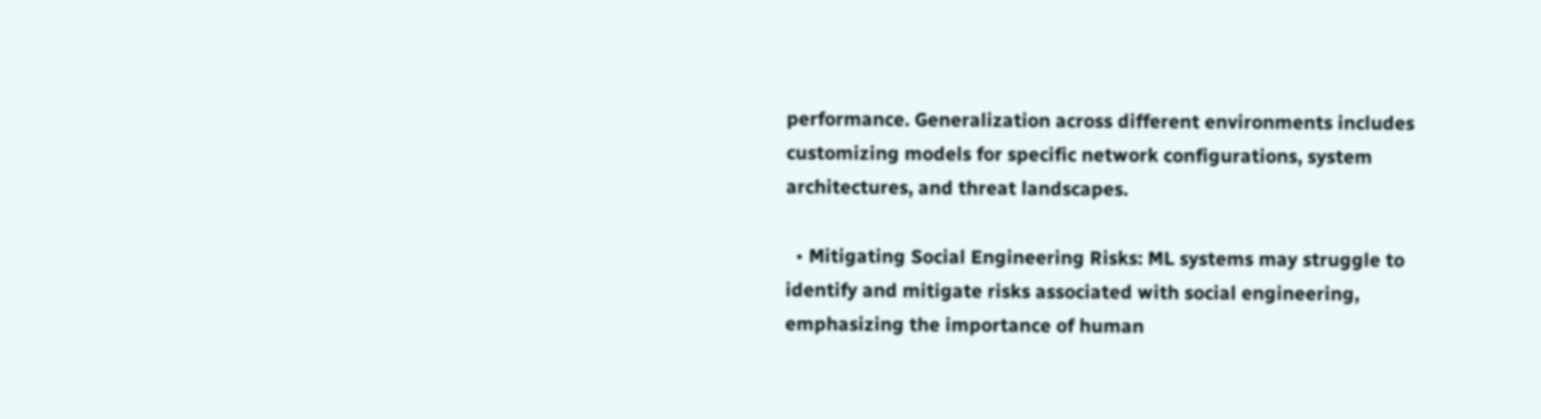performance. Generalization across different environments includes customizing models for specific network configurations, system architectures, and threat landscapes.

  • Mitigating Social Engineering Risks: ML systems may struggle to identify and mitigate risks associated with social engineering, emphasizing the importance of human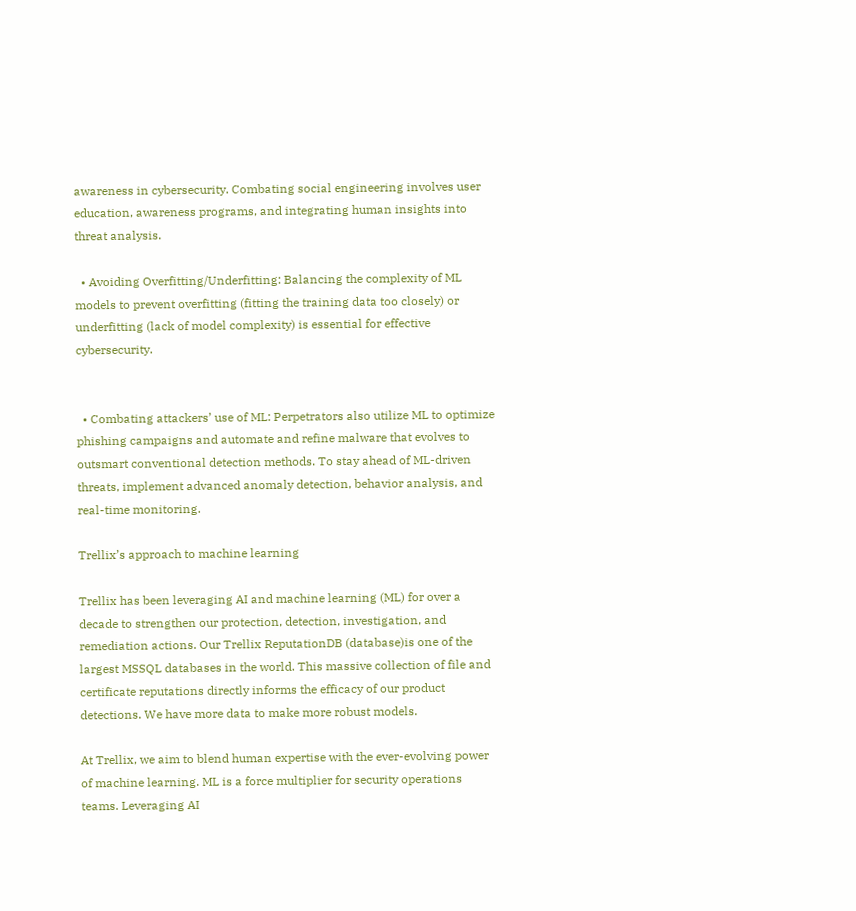awareness in cybersecurity. Combating social engineering involves user education, awareness programs, and integrating human insights into threat analysis.

  • Avoiding Overfitting/Underfitting: Balancing the complexity of ML models to prevent overfitting (fitting the training data too closely) or underfitting (lack of model complexity) is essential for effective cybersecurity.


  • Combating attackers’ use of ML: Perpetrators also utilize ML to optimize phishing campaigns and automate and refine malware that evolves to outsmart conventional detection methods. To stay ahead of ML-driven threats, implement advanced anomaly detection, behavior analysis, and real-time monitoring.

Trellix’s approach to machine learning

Trellix has been leveraging AI and machine learning (ML) for over a decade to strengthen our protection, detection, investigation, and remediation actions. Our Trellix ReputationDB (database)is one of the largest MSSQL databases in the world. This massive collection of file and certificate reputations directly informs the efficacy of our product detections. We have more data to make more robust models.

At Trellix, we aim to blend human expertise with the ever-evolving power of machine learning. ML is a force multiplier for security operations teams. Leveraging AI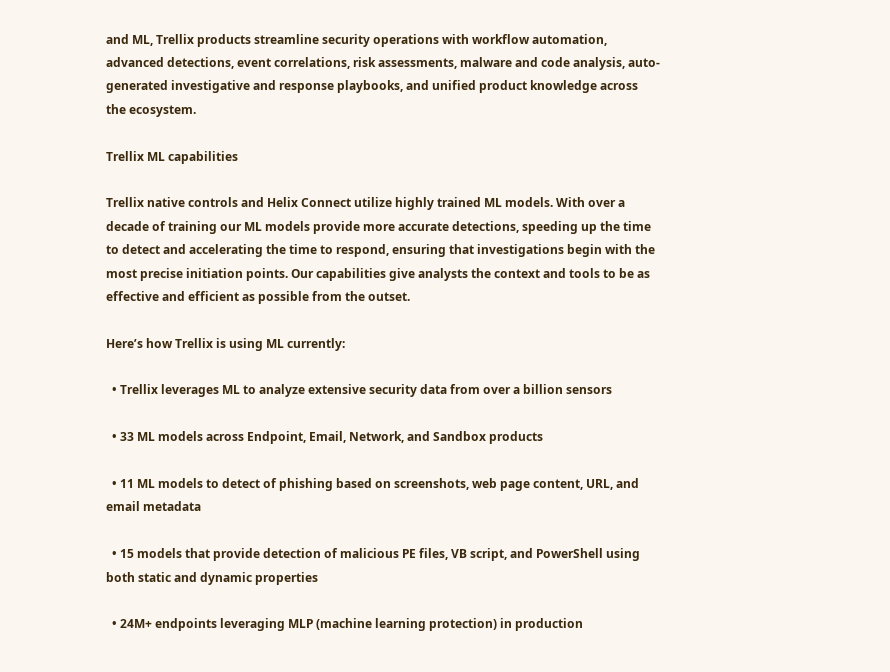and ML, Trellix products streamline security operations with workflow automation, advanced detections, event correlations, risk assessments, malware and code analysis, auto-generated investigative and response playbooks, and unified product knowledge across the ecosystem.

Trellix ML capabilities

Trellix native controls and Helix Connect utilize highly trained ML models. With over a decade of training our ML models provide more accurate detections, speeding up the time to detect and accelerating the time to respond, ensuring that investigations begin with the most precise initiation points. Our capabilities give analysts the context and tools to be as effective and efficient as possible from the outset.

Here’s how Trellix is using ML currently:

  • Trellix leverages ML to analyze extensive security data from over a billion sensors

  • 33 ML models across Endpoint, Email, Network, and Sandbox products

  • 11 ML models to detect of phishing based on screenshots, web page content, URL, and email metadata

  • 15 models that provide detection of malicious PE files, VB script, and PowerShell using both static and dynamic properties

  • 24M+ endpoints leveraging MLP (machine learning protection) in production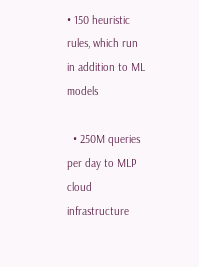• 150 heuristic rules, which run in addition to ML models

  • 250M queries per day to MLP cloud infrastructure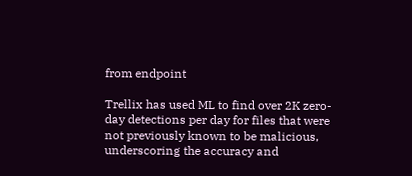from endpoint

Trellix has used ML to find over 2K zero-day detections per day for files that were not previously known to be malicious, underscoring the accuracy and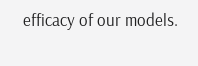efficacy of our models.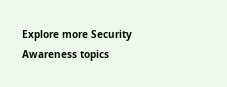Explore more Security Awareness topics